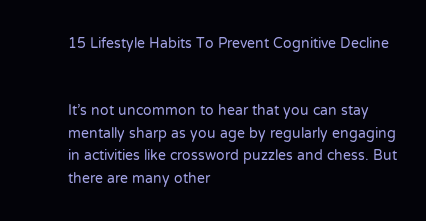15 Lifestyle Habits To Prevent Cognitive Decline


It’s not uncommon to hear that you can stay mentally sharp as you age by regularly engaging in activities like crossword puzzles and chess. But there are many other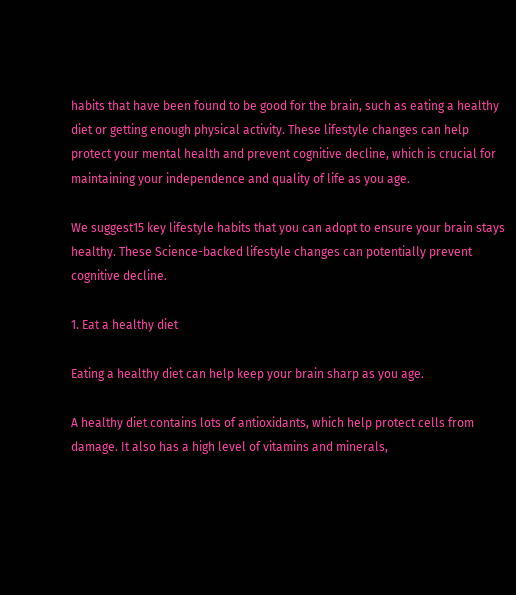habits that have been found to be good for the brain, such as eating a healthy diet or getting enough physical activity. These lifestyle changes can help protect your mental health and prevent cognitive decline, which is crucial for maintaining your independence and quality of life as you age.

We suggest15 key lifestyle habits that you can adopt to ensure your brain stays healthy. These Science-backed lifestyle changes can potentially prevent cognitive decline.

1. Eat a healthy diet

Eating a healthy diet can help keep your brain sharp as you age.

A healthy diet contains lots of antioxidants, which help protect cells from damage. It also has a high level of vitamins and minerals,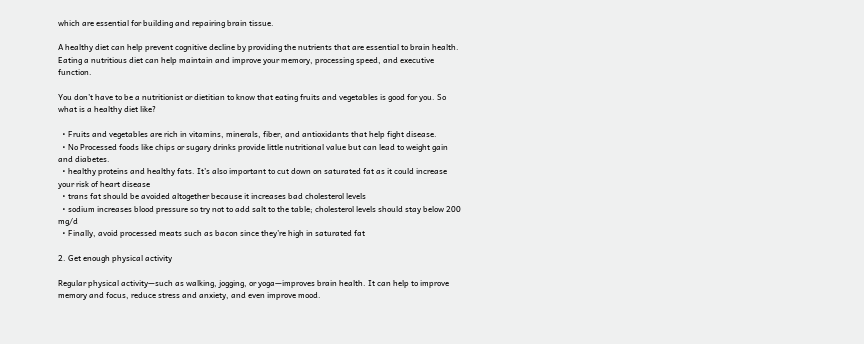which are essential for building and repairing brain tissue.

A healthy diet can help prevent cognitive decline by providing the nutrients that are essential to brain health. Eating a nutritious diet can help maintain and improve your memory, processing speed, and executive function.

You don’t have to be a nutritionist or dietitian to know that eating fruits and vegetables is good for you. So what is a healthy diet like?

  • Fruits and vegetables are rich in vitamins, minerals, fiber, and antioxidants that help fight disease.
  • No Processed foods like chips or sugary drinks provide little nutritional value but can lead to weight gain and diabetes.
  • healthy proteins and healthy fats. It’s also important to cut down on saturated fat as it could increase your risk of heart disease
  • trans fat should be avoided altogether because it increases bad cholesterol levels
  • sodium increases blood pressure so try not to add salt to the table; cholesterol levels should stay below 200 mg/d
  • Finally, avoid processed meats such as bacon since they’re high in saturated fat

2. Get enough physical activity

Regular physical activity—such as walking, jogging, or yoga—improves brain health. It can help to improve memory and focus, reduce stress and anxiety, and even improve mood.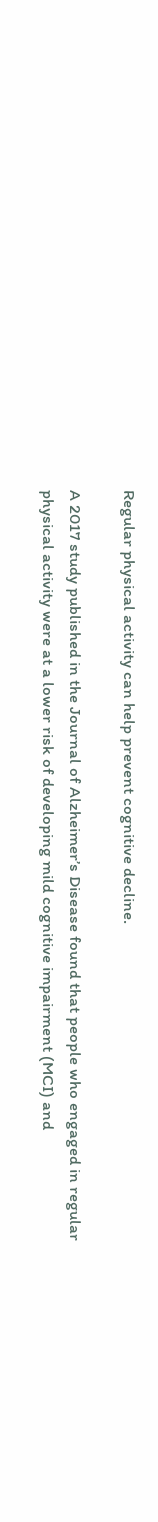Regular physical activity can help prevent cognitive decline.

A 2017 study published in the Journal of Alzheimer’s Disease found that people who engaged in regular physical activity were at a lower risk of developing mild cognitive impairment (MCI) and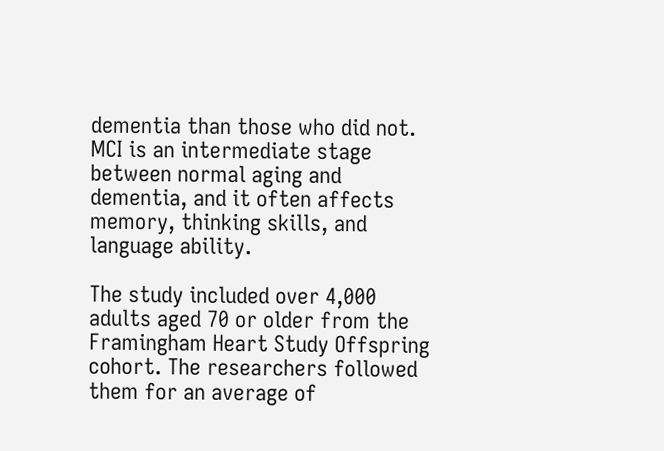dementia than those who did not. MCI is an intermediate stage between normal aging and dementia, and it often affects memory, thinking skills, and language ability.

The study included over 4,000 adults aged 70 or older from the Framingham Heart Study Offspring cohort. The researchers followed them for an average of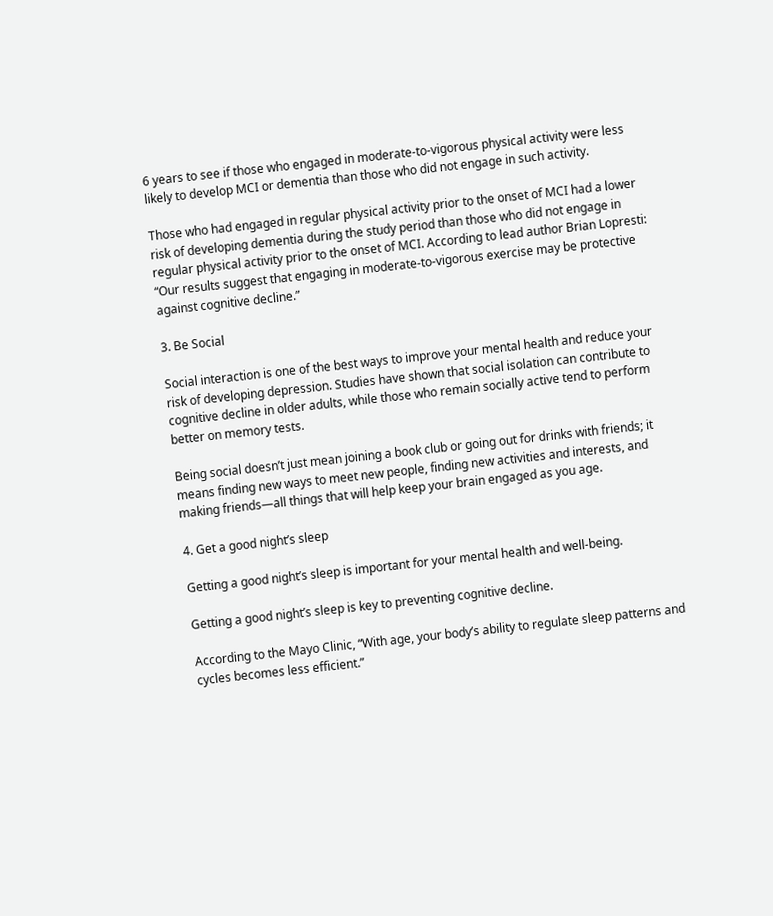6 years to see if those who engaged in moderate-to-vigorous physical activity were less likely to develop MCI or dementia than those who did not engage in such activity.

Those who had engaged in regular physical activity prior to the onset of MCI had a lower risk of developing dementia during the study period than those who did not engage in regular physical activity prior to the onset of MCI. According to lead author Brian Lopresti: “Our results suggest that engaging in moderate-to-vigorous exercise may be protective against cognitive decline.”

3. Be Social

Social interaction is one of the best ways to improve your mental health and reduce your risk of developing depression. Studies have shown that social isolation can contribute to cognitive decline in older adults, while those who remain socially active tend to perform better on memory tests.

Being social doesn’t just mean joining a book club or going out for drinks with friends; it means finding new ways to meet new people, finding new activities and interests, and making friends—all things that will help keep your brain engaged as you age.

4. Get a good night’s sleep

Getting a good night’s sleep is important for your mental health and well-being.

Getting a good night’s sleep is key to preventing cognitive decline.

According to the Mayo Clinic, “With age, your body’s ability to regulate sleep patterns and cycles becomes less efficient.”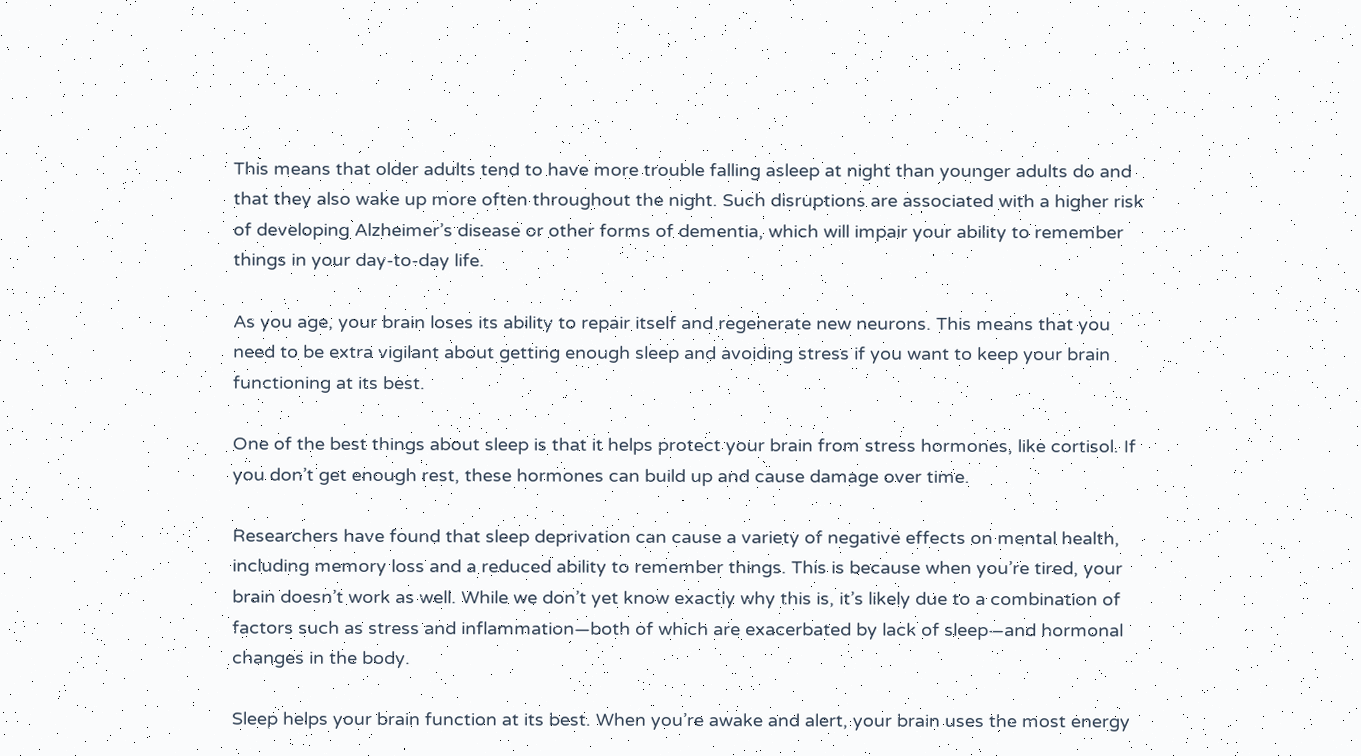This means that older adults tend to have more trouble falling asleep at night than younger adults do and that they also wake up more often throughout the night. Such disruptions are associated with a higher risk of developing Alzheimer’s disease or other forms of dementia, which will impair your ability to remember things in your day-to-day life.

As you age, your brain loses its ability to repair itself and regenerate new neurons. This means that you need to be extra vigilant about getting enough sleep and avoiding stress if you want to keep your brain functioning at its best.

One of the best things about sleep is that it helps protect your brain from stress hormones, like cortisol. If you don’t get enough rest, these hormones can build up and cause damage over time.

Researchers have found that sleep deprivation can cause a variety of negative effects on mental health, including memory loss and a reduced ability to remember things. This is because when you’re tired, your brain doesn’t work as well. While we don’t yet know exactly why this is, it’s likely due to a combination of factors such as stress and inflammation—both of which are exacerbated by lack of sleep—and hormonal changes in the body.

Sleep helps your brain function at its best. When you’re awake and alert, your brain uses the most energy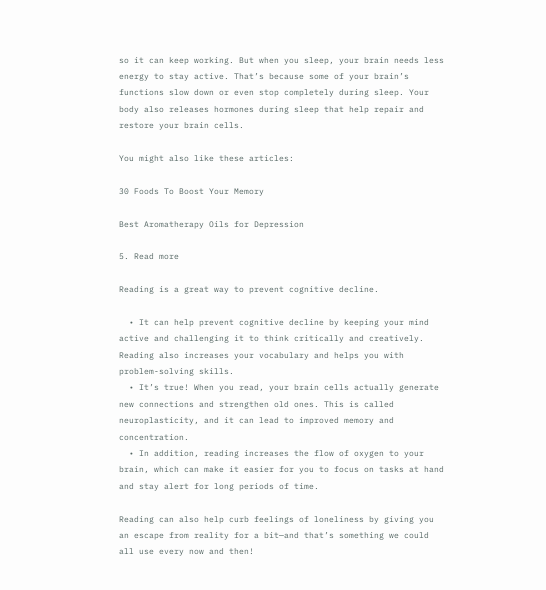so it can keep working. But when you sleep, your brain needs less energy to stay active. That’s because some of your brain’s functions slow down or even stop completely during sleep. Your body also releases hormones during sleep that help repair and restore your brain cells.

You might also like these articles:

30 Foods To Boost Your Memory

Best Aromatherapy Oils for Depression

5. Read more

Reading is a great way to prevent cognitive decline.

  • It can help prevent cognitive decline by keeping your mind active and challenging it to think critically and creatively. Reading also increases your vocabulary and helps you with problem-solving skills.
  • It’s true! When you read, your brain cells actually generate new connections and strengthen old ones. This is called neuroplasticity, and it can lead to improved memory and concentration.
  • In addition, reading increases the flow of oxygen to your brain, which can make it easier for you to focus on tasks at hand and stay alert for long periods of time.

Reading can also help curb feelings of loneliness by giving you an escape from reality for a bit—and that’s something we could all use every now and then!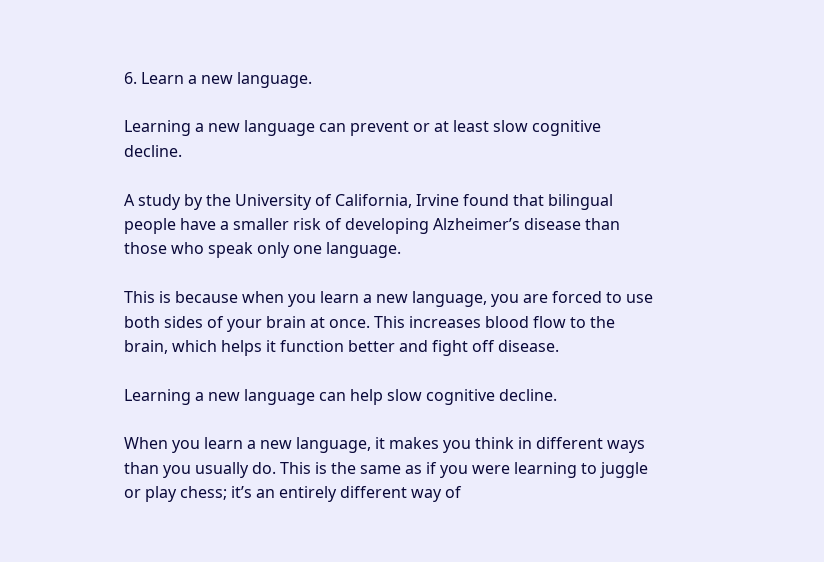6. Learn a new language.

Learning a new language can prevent or at least slow cognitive decline.

A study by the University of California, Irvine found that bilingual people have a smaller risk of developing Alzheimer’s disease than those who speak only one language.

This is because when you learn a new language, you are forced to use both sides of your brain at once. This increases blood flow to the brain, which helps it function better and fight off disease.

Learning a new language can help slow cognitive decline.

When you learn a new language, it makes you think in different ways than you usually do. This is the same as if you were learning to juggle or play chess; it’s an entirely different way of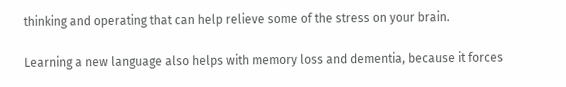thinking and operating that can help relieve some of the stress on your brain.

Learning a new language also helps with memory loss and dementia, because it forces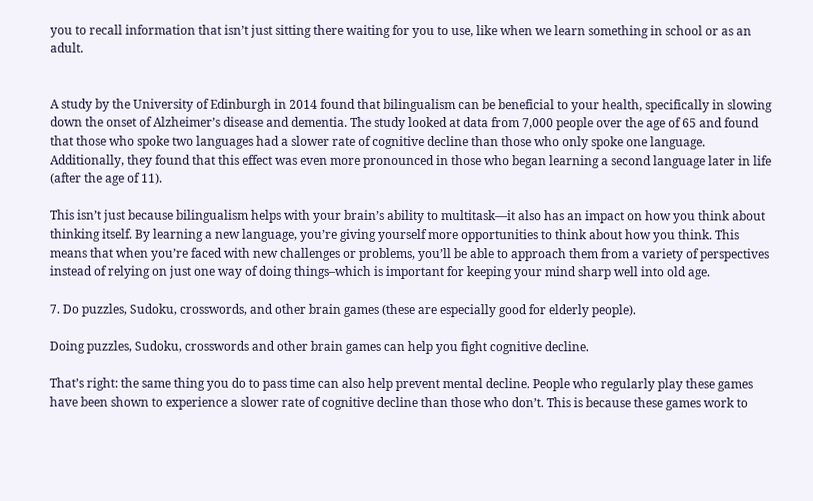you to recall information that isn’t just sitting there waiting for you to use, like when we learn something in school or as an adult.


A study by the University of Edinburgh in 2014 found that bilingualism can be beneficial to your health, specifically in slowing down the onset of Alzheimer’s disease and dementia. The study looked at data from 7,000 people over the age of 65 and found that those who spoke two languages had a slower rate of cognitive decline than those who only spoke one language. Additionally, they found that this effect was even more pronounced in those who began learning a second language later in life (after the age of 11).

This isn’t just because bilingualism helps with your brain’s ability to multitask—it also has an impact on how you think about thinking itself. By learning a new language, you’re giving yourself more opportunities to think about how you think. This means that when you’re faced with new challenges or problems, you’ll be able to approach them from a variety of perspectives instead of relying on just one way of doing things–which is important for keeping your mind sharp well into old age.

7. Do puzzles, Sudoku, crosswords, and other brain games (these are especially good for elderly people).

Doing puzzles, Sudoku, crosswords and other brain games can help you fight cognitive decline.

That’s right: the same thing you do to pass time can also help prevent mental decline. People who regularly play these games have been shown to experience a slower rate of cognitive decline than those who don’t. This is because these games work to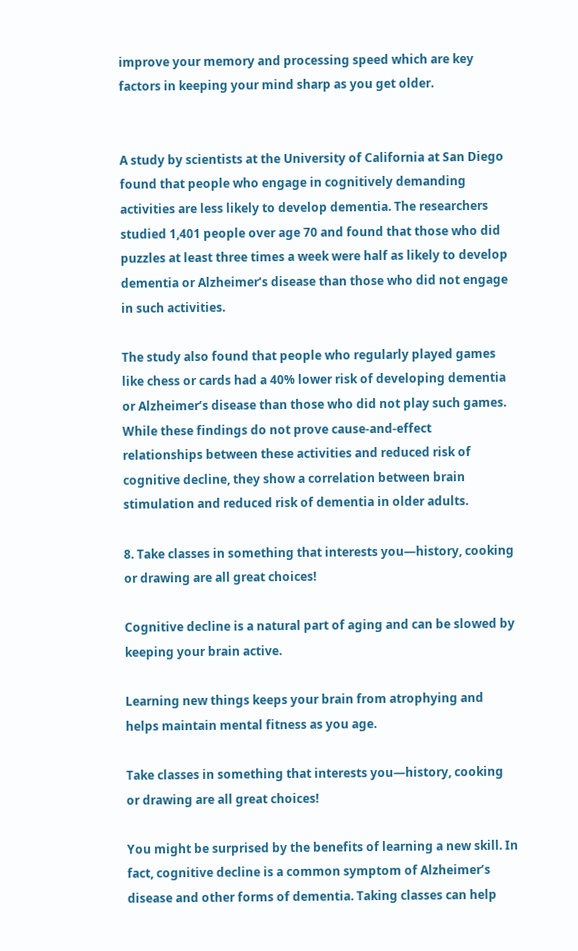improve your memory and processing speed which are key factors in keeping your mind sharp as you get older.


A study by scientists at the University of California at San Diego found that people who engage in cognitively demanding activities are less likely to develop dementia. The researchers studied 1,401 people over age 70 and found that those who did puzzles at least three times a week were half as likely to develop dementia or Alzheimer’s disease than those who did not engage in such activities.

The study also found that people who regularly played games like chess or cards had a 40% lower risk of developing dementia or Alzheimer’s disease than those who did not play such games. While these findings do not prove cause-and-effect relationships between these activities and reduced risk of cognitive decline, they show a correlation between brain stimulation and reduced risk of dementia in older adults.

8. Take classes in something that interests you—history, cooking or drawing are all great choices!

Cognitive decline is a natural part of aging and can be slowed by keeping your brain active.

Learning new things keeps your brain from atrophying and helps maintain mental fitness as you age.

Take classes in something that interests you—history, cooking or drawing are all great choices!

You might be surprised by the benefits of learning a new skill. In fact, cognitive decline is a common symptom of Alzheimer’s disease and other forms of dementia. Taking classes can help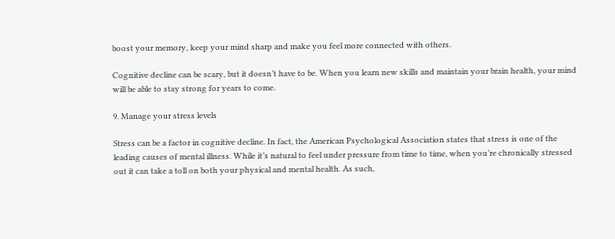boost your memory, keep your mind sharp and make you feel more connected with others.

Cognitive decline can be scary, but it doesn’t have to be. When you learn new skills and maintain your brain health, your mind will be able to stay strong for years to come.

9. Manage your stress levels

Stress can be a factor in cognitive decline. In fact, the American Psychological Association states that stress is one of the leading causes of mental illness. While it’s natural to feel under pressure from time to time, when you’re chronically stressed out it can take a toll on both your physical and mental health. As such,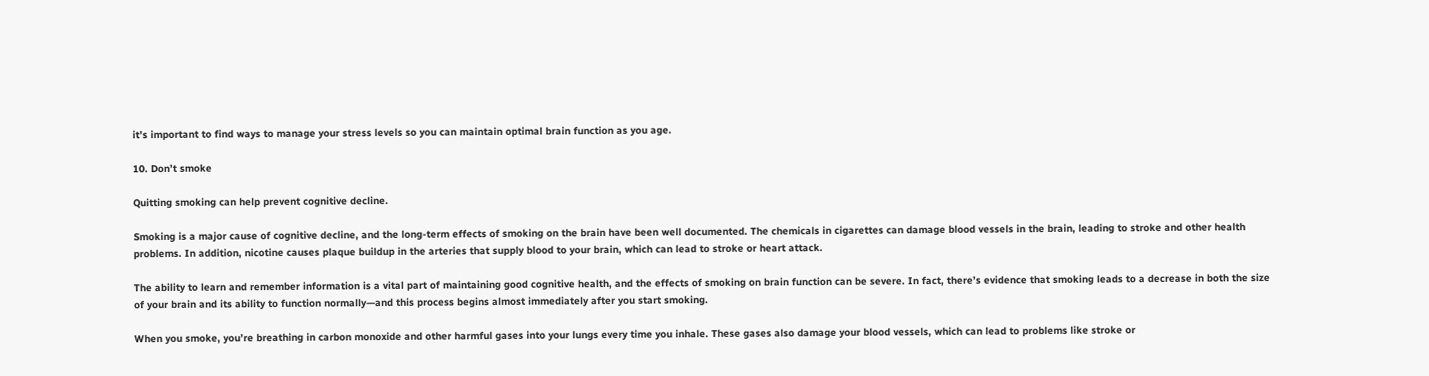it’s important to find ways to manage your stress levels so you can maintain optimal brain function as you age.

10. Don’t smoke

Quitting smoking can help prevent cognitive decline.

Smoking is a major cause of cognitive decline, and the long-term effects of smoking on the brain have been well documented. The chemicals in cigarettes can damage blood vessels in the brain, leading to stroke and other health problems. In addition, nicotine causes plaque buildup in the arteries that supply blood to your brain, which can lead to stroke or heart attack.

The ability to learn and remember information is a vital part of maintaining good cognitive health, and the effects of smoking on brain function can be severe. In fact, there’s evidence that smoking leads to a decrease in both the size of your brain and its ability to function normally—and this process begins almost immediately after you start smoking.

When you smoke, you’re breathing in carbon monoxide and other harmful gases into your lungs every time you inhale. These gases also damage your blood vessels, which can lead to problems like stroke or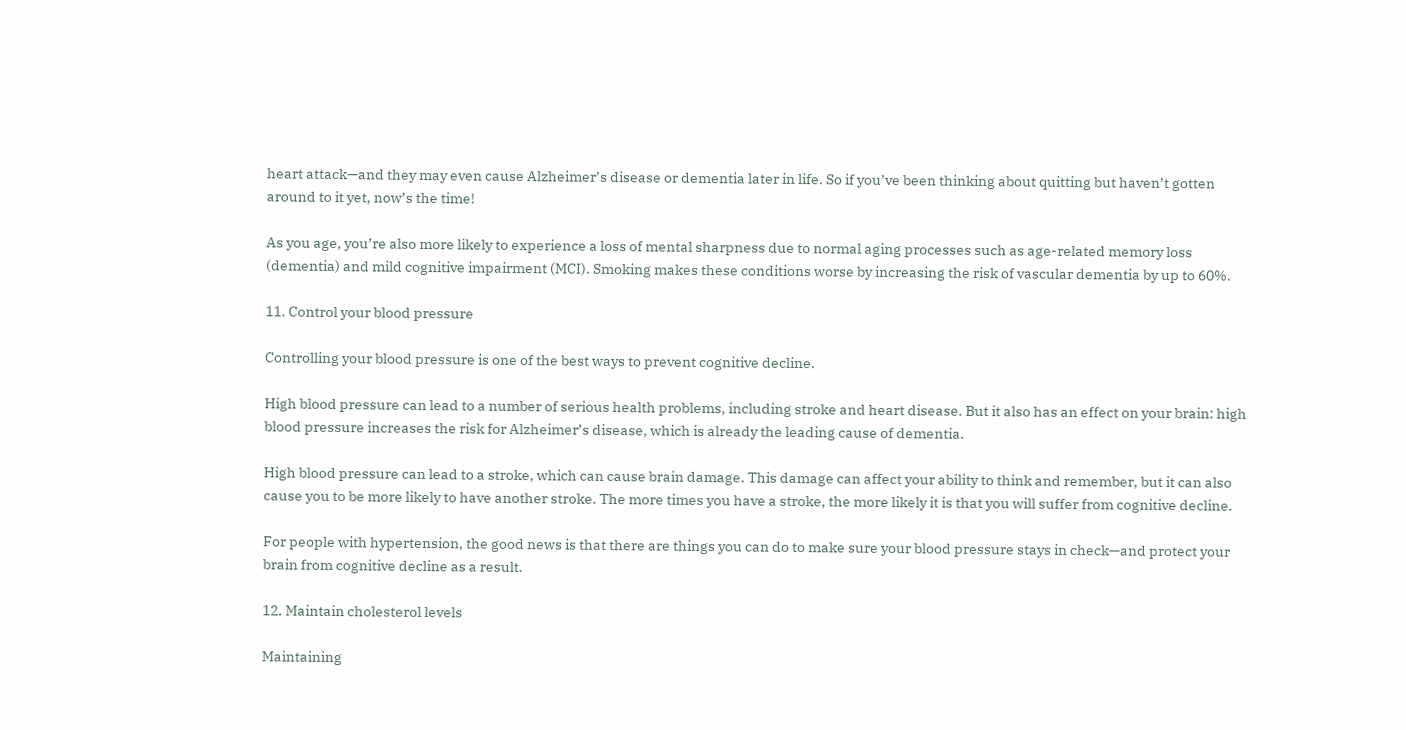heart attack—and they may even cause Alzheimer’s disease or dementia later in life. So if you’ve been thinking about quitting but haven’t gotten around to it yet, now’s the time!

As you age, you’re also more likely to experience a loss of mental sharpness due to normal aging processes such as age-related memory loss (dementia) and mild cognitive impairment (MCI). Smoking makes these conditions worse by increasing the risk of vascular dementia by up to 60%.

11. Control your blood pressure

Controlling your blood pressure is one of the best ways to prevent cognitive decline.

High blood pressure can lead to a number of serious health problems, including stroke and heart disease. But it also has an effect on your brain: high blood pressure increases the risk for Alzheimer’s disease, which is already the leading cause of dementia.

High blood pressure can lead to a stroke, which can cause brain damage. This damage can affect your ability to think and remember, but it can also cause you to be more likely to have another stroke. The more times you have a stroke, the more likely it is that you will suffer from cognitive decline.

For people with hypertension, the good news is that there are things you can do to make sure your blood pressure stays in check—and protect your brain from cognitive decline as a result.

12. Maintain cholesterol levels

Maintaining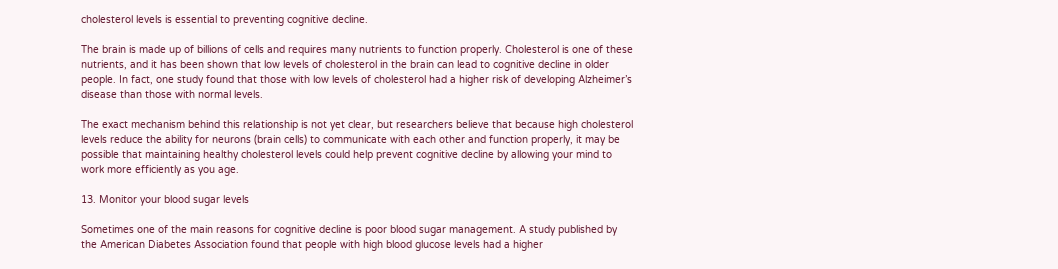cholesterol levels is essential to preventing cognitive decline.

The brain is made up of billions of cells and requires many nutrients to function properly. Cholesterol is one of these nutrients, and it has been shown that low levels of cholesterol in the brain can lead to cognitive decline in older people. In fact, one study found that those with low levels of cholesterol had a higher risk of developing Alzheimer’s disease than those with normal levels.

The exact mechanism behind this relationship is not yet clear, but researchers believe that because high cholesterol levels reduce the ability for neurons (brain cells) to communicate with each other and function properly, it may be possible that maintaining healthy cholesterol levels could help prevent cognitive decline by allowing your mind to work more efficiently as you age.

13. Monitor your blood sugar levels

Sometimes one of the main reasons for cognitive decline is poor blood sugar management. A study published by the American Diabetes Association found that people with high blood glucose levels had a higher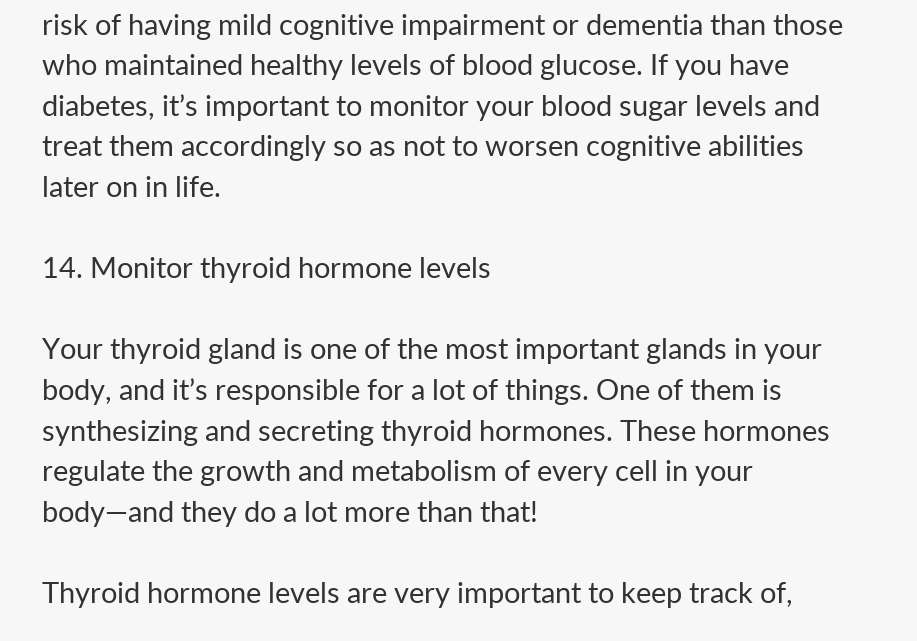risk of having mild cognitive impairment or dementia than those who maintained healthy levels of blood glucose. If you have diabetes, it’s important to monitor your blood sugar levels and treat them accordingly so as not to worsen cognitive abilities later on in life.

14. Monitor thyroid hormone levels

Your thyroid gland is one of the most important glands in your body, and it’s responsible for a lot of things. One of them is synthesizing and secreting thyroid hormones. These hormones regulate the growth and metabolism of every cell in your body—and they do a lot more than that!

Thyroid hormone levels are very important to keep track of,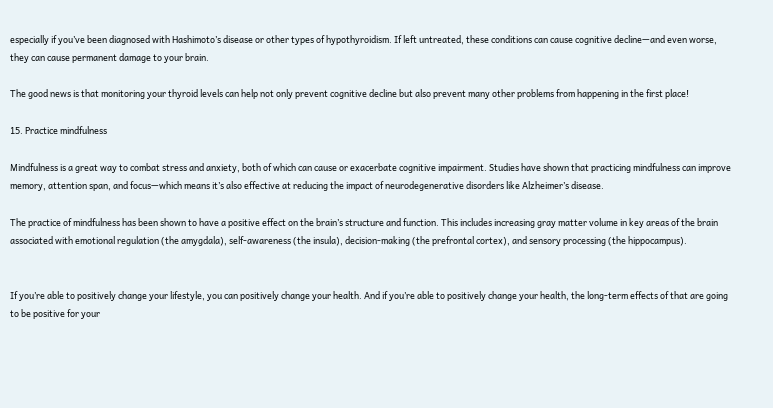especially if you’ve been diagnosed with Hashimoto’s disease or other types of hypothyroidism. If left untreated, these conditions can cause cognitive decline—and even worse, they can cause permanent damage to your brain.

The good news is that monitoring your thyroid levels can help not only prevent cognitive decline but also prevent many other problems from happening in the first place!

15. Practice mindfulness

Mindfulness is a great way to combat stress and anxiety, both of which can cause or exacerbate cognitive impairment. Studies have shown that practicing mindfulness can improve memory, attention span, and focus—which means it’s also effective at reducing the impact of neurodegenerative disorders like Alzheimer’s disease.

The practice of mindfulness has been shown to have a positive effect on the brain’s structure and function. This includes increasing gray matter volume in key areas of the brain associated with emotional regulation (the amygdala), self-awareness (the insula), decision-making (the prefrontal cortex), and sensory processing (the hippocampus).


If you’re able to positively change your lifestyle, you can positively change your health. And if you’re able to positively change your health, the long-term effects of that are going to be positive for your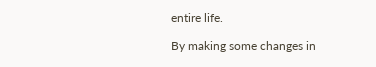entire life.

By making some changes in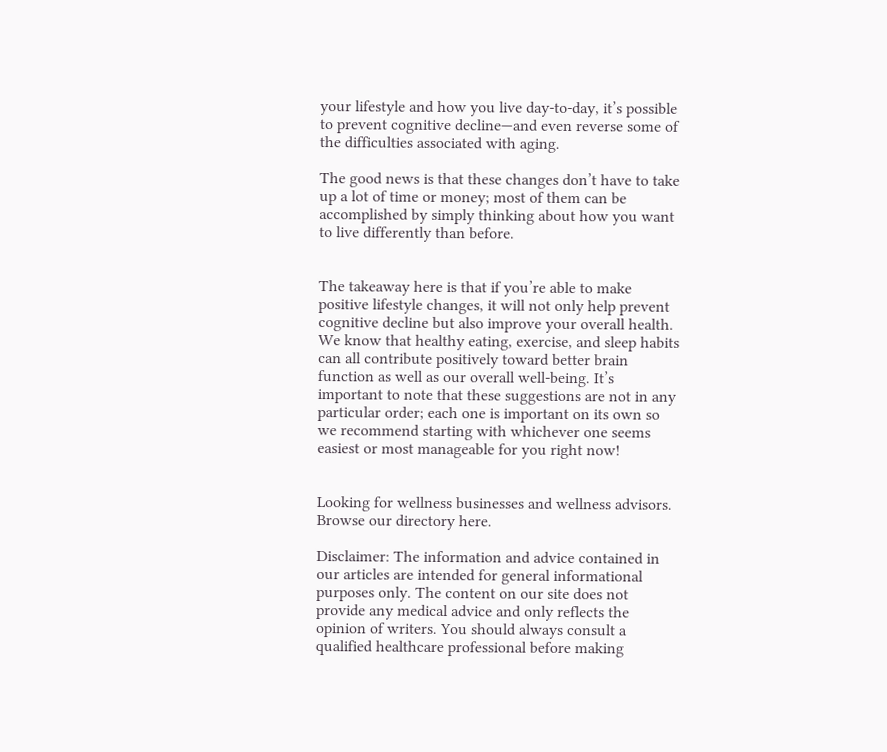your lifestyle and how you live day-to-day, it’s possible to prevent cognitive decline—and even reverse some of the difficulties associated with aging.

The good news is that these changes don’t have to take up a lot of time or money; most of them can be accomplished by simply thinking about how you want to live differently than before.


The takeaway here is that if you’re able to make positive lifestyle changes, it will not only help prevent cognitive decline but also improve your overall health. We know that healthy eating, exercise, and sleep habits can all contribute positively toward better brain function as well as our overall well-being. It’s important to note that these suggestions are not in any particular order; each one is important on its own so we recommend starting with whichever one seems easiest or most manageable for you right now!


Looking for wellness businesses and wellness advisors. Browse our directory here.

Disclaimer: The information and advice contained in our articles are intended for general informational purposes only. The content on our site does not provide any medical advice and only reflects the opinion of writers. You should always consult a qualified healthcare professional before making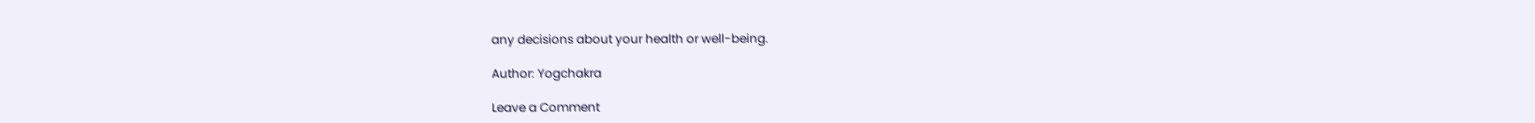any decisions about your health or well-being.

Author: Yogchakra

Leave a Comment